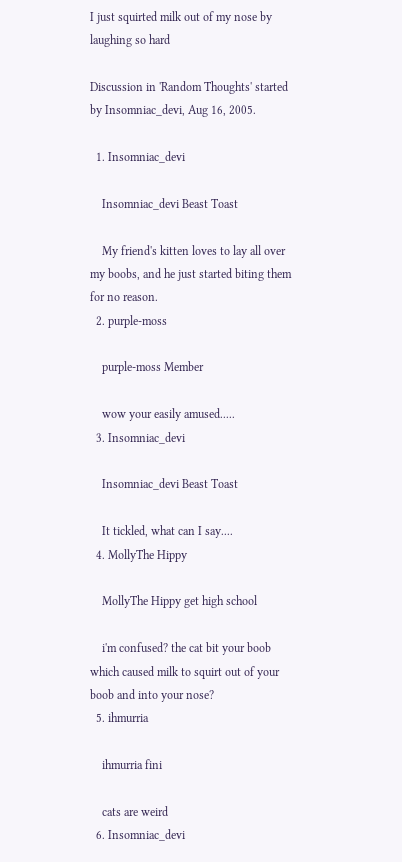I just squirted milk out of my nose by laughing so hard

Discussion in 'Random Thoughts' started by Insomniac_devi, Aug 16, 2005.

  1. Insomniac_devi

    Insomniac_devi Beast Toast

    My friend's kitten loves to lay all over my boobs, and he just started biting them for no reason.
  2. purple-moss

    purple-moss Member

    wow your easily amused.....
  3. Insomniac_devi

    Insomniac_devi Beast Toast

    It tickled, what can I say....
  4. MollyThe Hippy

    MollyThe Hippy get high school

    i'm confused? the cat bit your boob which caused milk to squirt out of your boob and into your nose?
  5. ihmurria

    ihmurria fini

    cats are weird
  6. Insomniac_devi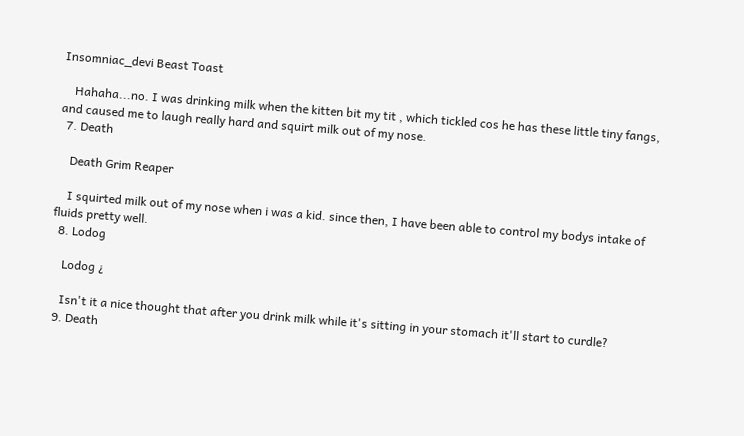Insomniac_devi Beast Toast

    Hahaha...no. I was drinking milk when the kitten bit my tit , which tickled cos he has these little tiny fangs, and caused me to laugh really hard and squirt milk out of my nose.
  7. Death

    Death Grim Reaper

    I squirted milk out of my nose when i was a kid. since then, I have been able to control my bodys intake of fluids pretty well.
  8. Lodog

    Lodog ¿

    Isn't it a nice thought that after you drink milk while it's sitting in your stomach it'll start to curdle?
  9. Death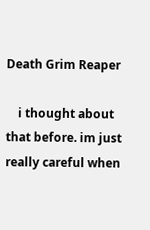Death Grim Reaper

    i thought about that before. im just really careful when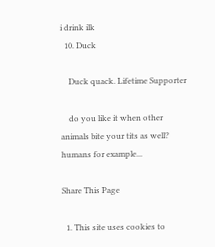i drink ilk
  10. Duck

    Duck quack. Lifetime Supporter

    do you like it when other animals bite your tits as well? humans for example...

Share This Page

  1. This site uses cookies to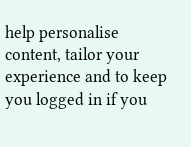help personalise content, tailor your experience and to keep you logged in if you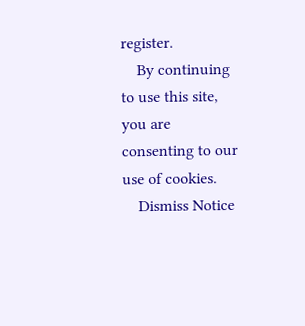register.
    By continuing to use this site, you are consenting to our use of cookies.
    Dismiss Notice